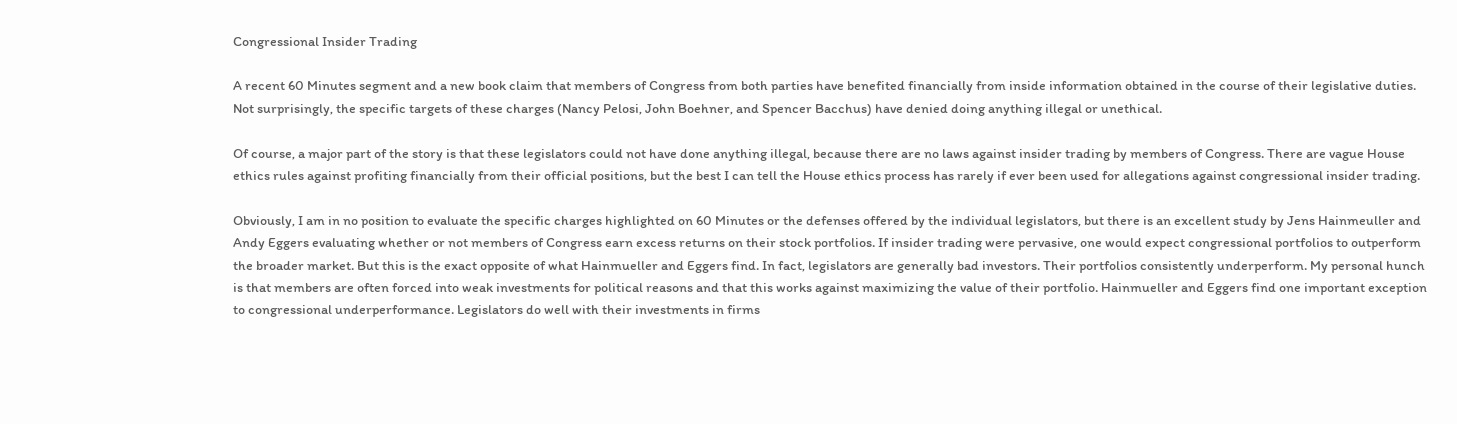Congressional Insider Trading

A recent 60 Minutes segment and a new book claim that members of Congress from both parties have benefited financially from inside information obtained in the course of their legislative duties. Not surprisingly, the specific targets of these charges (Nancy Pelosi, John Boehner, and Spencer Bacchus) have denied doing anything illegal or unethical.

Of course, a major part of the story is that these legislators could not have done anything illegal, because there are no laws against insider trading by members of Congress. There are vague House ethics rules against profiting financially from their official positions, but the best I can tell the House ethics process has rarely if ever been used for allegations against congressional insider trading.

Obviously, I am in no position to evaluate the specific charges highlighted on 60 Minutes or the defenses offered by the individual legislators, but there is an excellent study by Jens Hainmeuller and Andy Eggers evaluating whether or not members of Congress earn excess returns on their stock portfolios. If insider trading were pervasive, one would expect congressional portfolios to outperform the broader market. But this is the exact opposite of what Hainmueller and Eggers find. In fact, legislators are generally bad investors. Their portfolios consistently underperform. My personal hunch is that members are often forced into weak investments for political reasons and that this works against maximizing the value of their portfolio. Hainmueller and Eggers find one important exception to congressional underperformance. Legislators do well with their investments in firms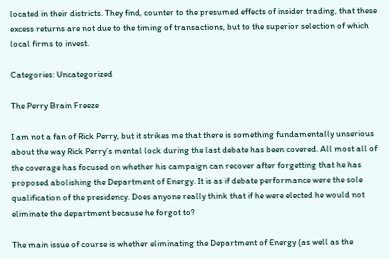located in their districts. They find, counter to the presumed effects of insider trading, that these excess returns are not due to the timing of transactions, but to the superior selection of which local firms to invest.

Categories: Uncategorized

The Perry Brain Freeze

I am not a fan of Rick Perry, but it strikes me that there is something fundamentally unserious about the way Rick Perry’s mental lock during the last debate has been covered. All most all of the coverage has focused on whether his campaign can recover after forgetting that he has proposed abolishing the Department of Energy. It is as if debate performance were the sole qualification of the presidency. Does anyone really think that if he were elected he would not eliminate the department because he forgot to?

The main issue of course is whether eliminating the Department of Energy (as well as the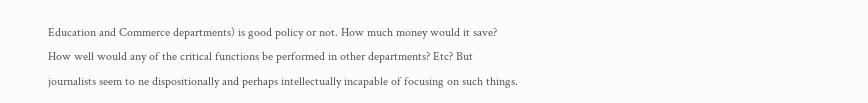Education and Commerce departments) is good policy or not. How much money would it save? How well would any of the critical functions be performed in other departments? Etc? But journalists seem to ne dispositionally and perhaps intellectually incapable of focusing on such things.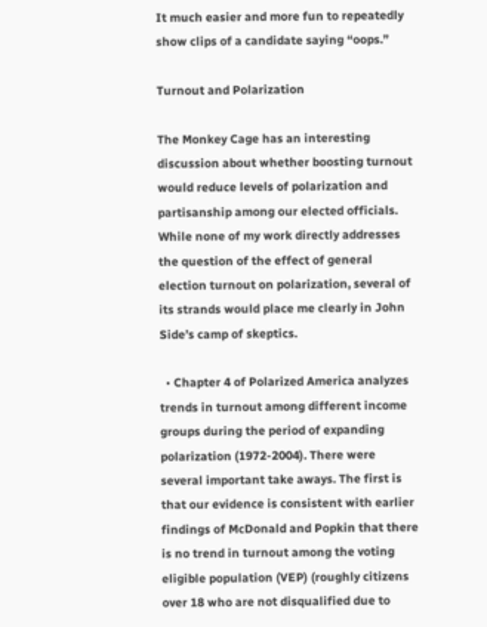It much easier and more fun to repeatedly show clips of a candidate saying “oops.”

Turnout and Polarization

The Monkey Cage has an interesting discussion about whether boosting turnout would reduce levels of polarization and partisanship among our elected officials. While none of my work directly addresses the question of the effect of general election turnout on polarization, several of its strands would place me clearly in John Side’s camp of skeptics.

  • Chapter 4 of Polarized America analyzes trends in turnout among different income groups during the period of expanding polarization (1972-2004). There were several important take aways. The first is that our evidence is consistent with earlier findings of McDonald and Popkin that there is no trend in turnout among the voting eligible population (VEP) (roughly citizens over 18 who are not disqualified due to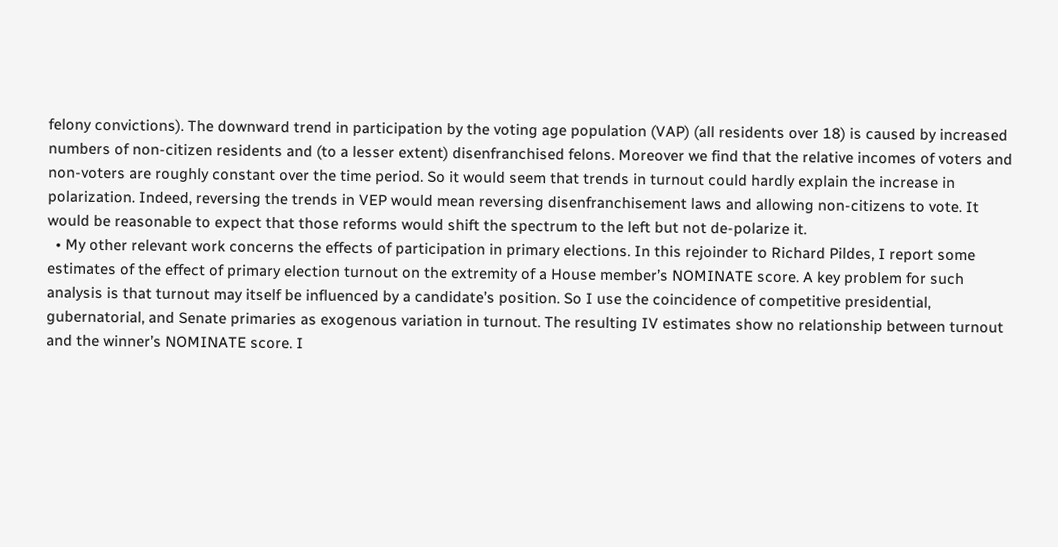felony convictions). The downward trend in participation by the voting age population (VAP) (all residents over 18) is caused by increased numbers of non-citizen residents and (to a lesser extent) disenfranchised felons. Moreover we find that the relative incomes of voters and non-voters are roughly constant over the time period. So it would seem that trends in turnout could hardly explain the increase in polarization. Indeed, reversing the trends in VEP would mean reversing disenfranchisement laws and allowing non-citizens to vote. It would be reasonable to expect that those reforms would shift the spectrum to the left but not de-polarize it.
  • My other relevant work concerns the effects of participation in primary elections. In this rejoinder to Richard Pildes, I report some estimates of the effect of primary election turnout on the extremity of a House member’s NOMINATE score. A key problem for such analysis is that turnout may itself be influenced by a candidate’s position. So I use the coincidence of competitive presidential, gubernatorial, and Senate primaries as exogenous variation in turnout. The resulting IV estimates show no relationship between turnout and the winner’s NOMINATE score. I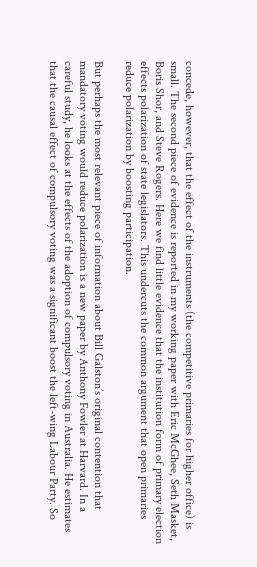concede, however, that the effect of the instruments (the competitive primaries for higher office) is small. The second piece of evidence is reported in my working paper with Eric McGhee, Seth Masket, Boris Shor, and Steve Rogers. Here we find little evidence that the institution form of primary election effects polarization of state legislators. This undercuts the common argument that open primaries reduce polarization by boosting participation.

But perhaps the most relevant piece of information about Bill Galston’s original contention that mandatory voting would reduce polarization is a new paper by Anthony Fowler at Harvard. In a careful study, he looks at the effects of the adoption of compulsory voting in Australia. He estimates that the causal effect of compulsory voting was a significant boost the left-wing Labour Party. So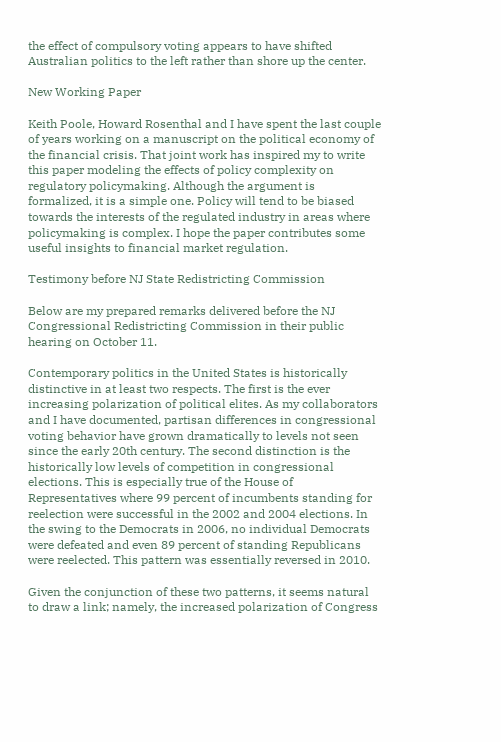the effect of compulsory voting appears to have shifted Australian politics to the left rather than shore up the center.

New Working Paper

Keith Poole, Howard Rosenthal and I have spent the last couple of years working on a manuscript on the political economy of the financial crisis. That joint work has inspired my to write this paper modeling the effects of policy complexity on regulatory policymaking. Although the argument is formalized, it is a simple one. Policy will tend to be biased towards the interests of the regulated industry in areas where policymaking is complex. I hope the paper contributes some useful insights to financial market regulation.

Testimony before NJ State Redistricting Commission

Below are my prepared remarks delivered before the NJ Congressional Redistricting Commission in their public hearing on October 11.

Contemporary politics in the United States is historically distinctive in at least two respects. The first is the ever increasing polarization of political elites. As my collaborators and I have documented, partisan differences in congressional voting behavior have grown dramatically to levels not seen since the early 20th century. The second distinction is the historically low levels of competition in congressional elections. This is especially true of the House of Representatives where 99 percent of incumbents standing for reelection were successful in the 2002 and 2004 elections. In the swing to the Democrats in 2006, no individual Democrats were defeated and even 89 percent of standing Republicans were reelected. This pattern was essentially reversed in 2010.

Given the conjunction of these two patterns, it seems natural to draw a link; namely, the increased polarization of Congress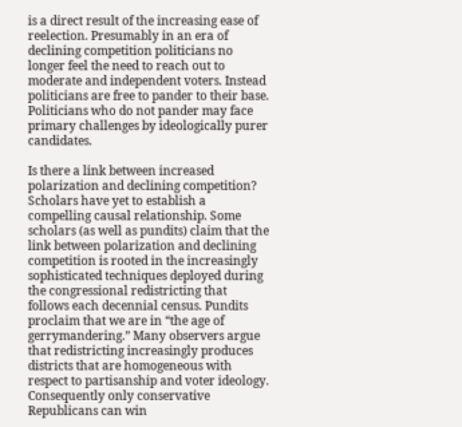is a direct result of the increasing ease of reelection. Presumably in an era of declining competition politicians no longer feel the need to reach out to moderate and independent voters. Instead politicians are free to pander to their base. Politicians who do not pander may face primary challenges by ideologically purer candidates.

Is there a link between increased polarization and declining competition? Scholars have yet to establish a compelling causal relationship. Some scholars (as well as pundits) claim that the link between polarization and declining competition is rooted in the increasingly sophisticated techniques deployed during the congressional redistricting that follows each decennial census. Pundits proclaim that we are in “the age of gerrymandering.” Many observers argue that redistricting increasingly produces districts that are homogeneous with respect to partisanship and voter ideology. Consequently only conservative Republicans can win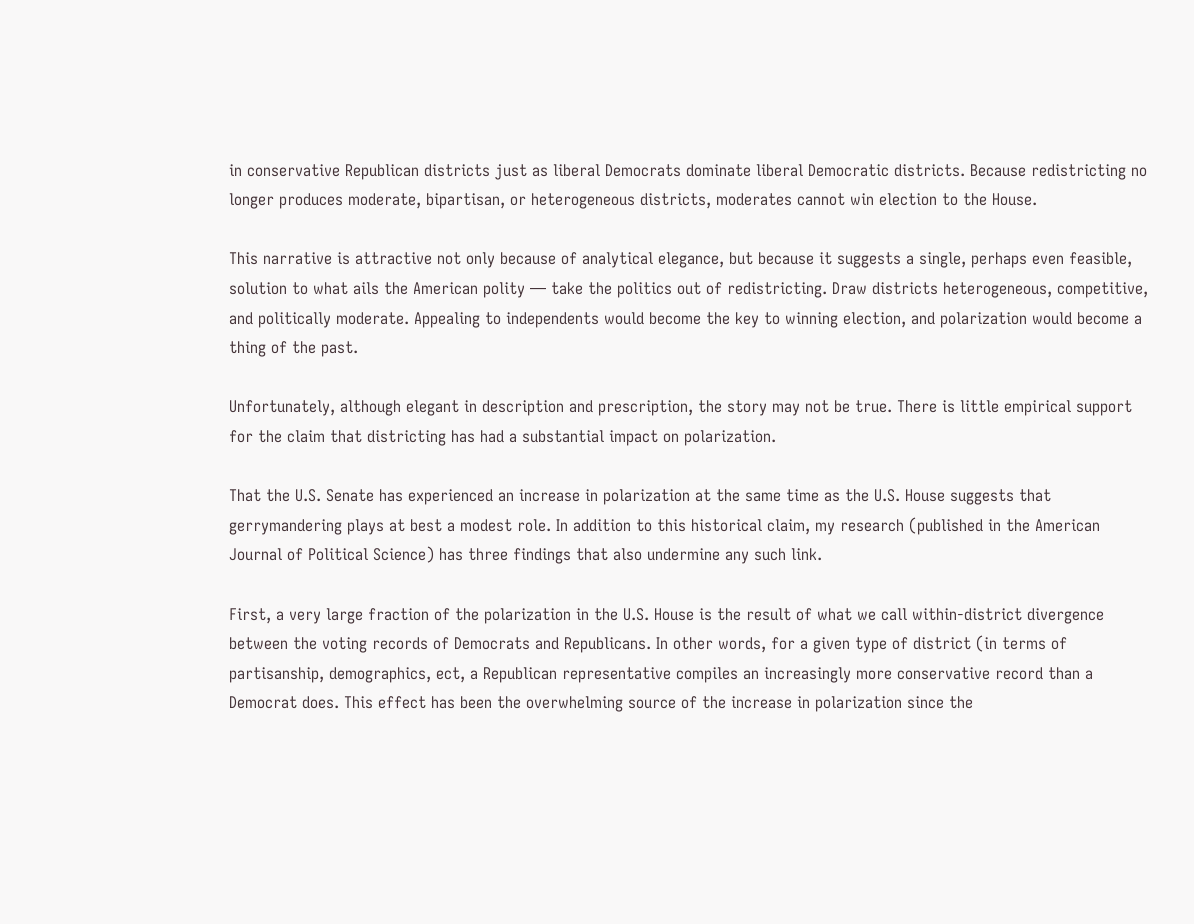in conservative Republican districts just as liberal Democrats dominate liberal Democratic districts. Because redistricting no longer produces moderate, bipartisan, or heterogeneous districts, moderates cannot win election to the House.

This narrative is attractive not only because of analytical elegance, but because it suggests a single, perhaps even feasible, solution to what ails the American polity — take the politics out of redistricting. Draw districts heterogeneous, competitive, and politically moderate. Appealing to independents would become the key to winning election, and polarization would become a thing of the past.

Unfortunately, although elegant in description and prescription, the story may not be true. There is little empirical support for the claim that districting has had a substantial impact on polarization.

That the U.S. Senate has experienced an increase in polarization at the same time as the U.S. House suggests that gerrymandering plays at best a modest role. In addition to this historical claim, my research (published in the American Journal of Political Science) has three findings that also undermine any such link.

First, a very large fraction of the polarization in the U.S. House is the result of what we call within-district divergence between the voting records of Democrats and Republicans. In other words, for a given type of district (in terms of partisanship, demographics, ect, a Republican representative compiles an increasingly more conservative record than a Democrat does. This effect has been the overwhelming source of the increase in polarization since the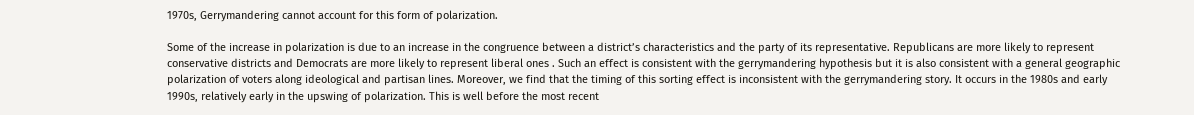1970s, Gerrymandering cannot account for this form of polarization.

Some of the increase in polarization is due to an increase in the congruence between a district’s characteristics and the party of its representative. Republicans are more likely to represent conservative districts and Democrats are more likely to represent liberal ones . Such an effect is consistent with the gerrymandering hypothesis but it is also consistent with a general geographic polarization of voters along ideological and partisan lines. Moreover, we find that the timing of this sorting effect is inconsistent with the gerrymandering story. It occurs in the 1980s and early 1990s, relatively early in the upswing of polarization. This is well before the most recent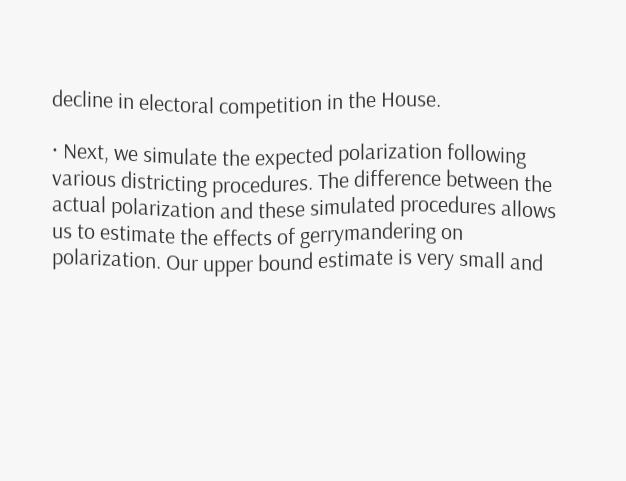decline in electoral competition in the House.

· Next, we simulate the expected polarization following various districting procedures. The difference between the actual polarization and these simulated procedures allows us to estimate the effects of gerrymandering on polarization. Our upper bound estimate is very small and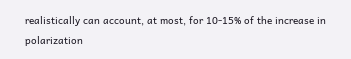realistically can account, at most, for 10-15% of the increase in polarization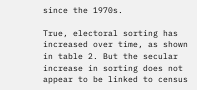since the 1970s.

True, electoral sorting has increased over time, as shown in table 2. But the secular increase in sorting does not appear to be linked to census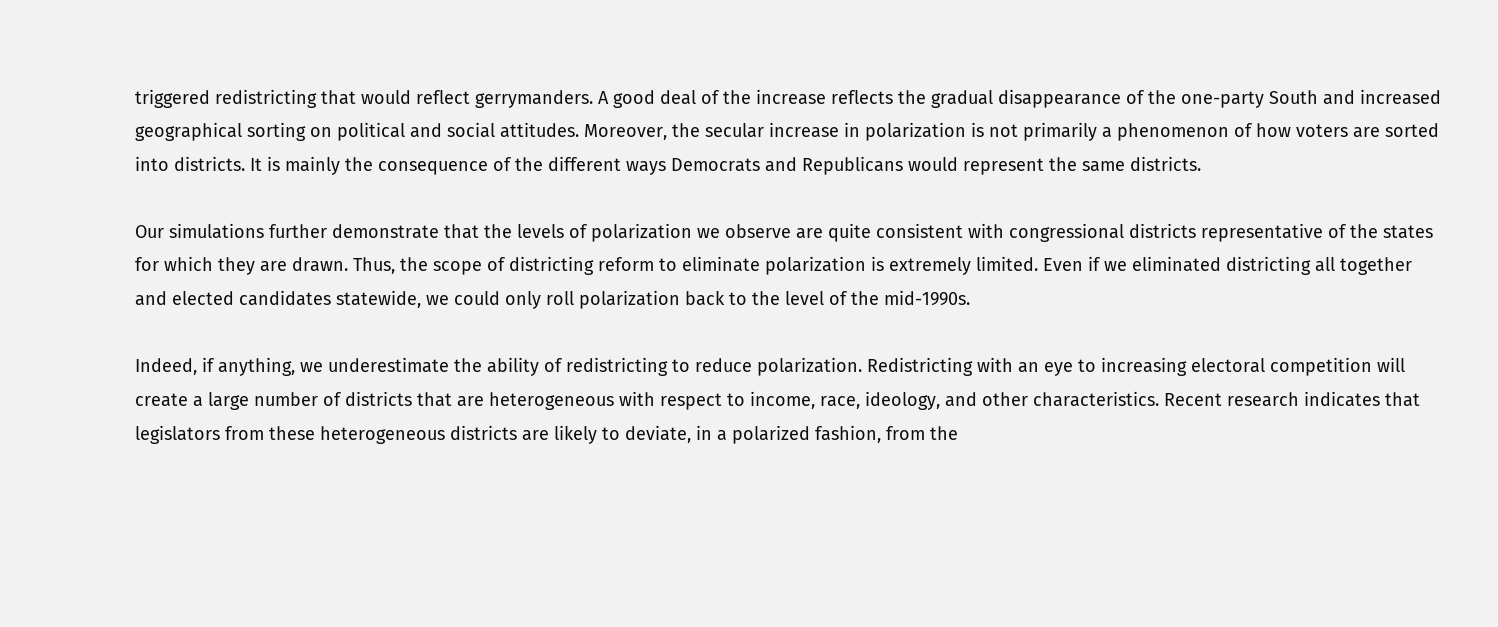triggered redistricting that would reflect gerrymanders. A good deal of the increase reflects the gradual disappearance of the one-party South and increased geographical sorting on political and social attitudes. Moreover, the secular increase in polarization is not primarily a phenomenon of how voters are sorted into districts. It is mainly the consequence of the different ways Democrats and Republicans would represent the same districts.

Our simulations further demonstrate that the levels of polarization we observe are quite consistent with congressional districts representative of the states for which they are drawn. Thus, the scope of districting reform to eliminate polarization is extremely limited. Even if we eliminated districting all together and elected candidates statewide, we could only roll polarization back to the level of the mid-1990s.

Indeed, if anything, we underestimate the ability of redistricting to reduce polarization. Redistricting with an eye to increasing electoral competition will create a large number of districts that are heterogeneous with respect to income, race, ideology, and other characteristics. Recent research indicates that legislators from these heterogeneous districts are likely to deviate, in a polarized fashion, from the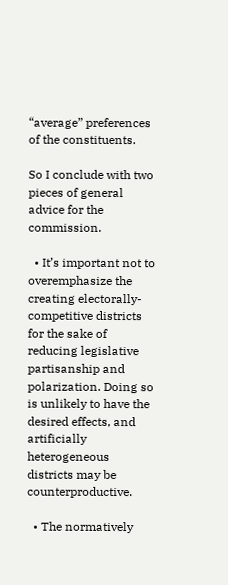“average” preferences of the constituents.

So I conclude with two pieces of general advice for the commission.

  • It’s important not to overemphasize the creating electorally-competitive districts for the sake of reducing legislative partisanship and polarization. Doing so is unlikely to have the desired effects, and artificially heterogeneous districts may be counterproductive.

  • The normatively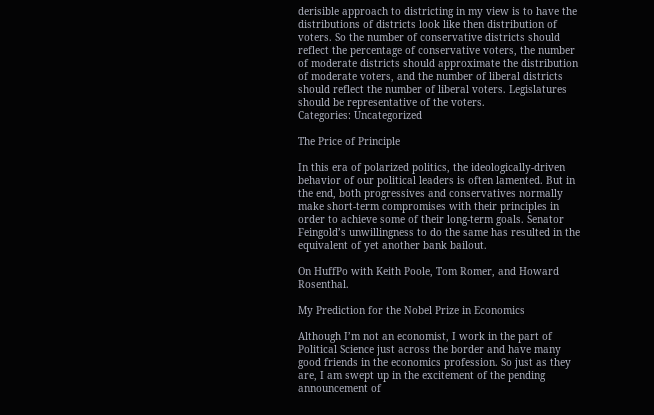derisible approach to districting in my view is to have the distributions of districts look like then distribution of voters. So the number of conservative districts should reflect the percentage of conservative voters, the number of moderate districts should approximate the distribution of moderate voters, and the number of liberal districts should reflect the number of liberal voters. Legislatures should be representative of the voters.
Categories: Uncategorized

The Price of Principle

In this era of polarized politics, the ideologically-driven behavior of our political leaders is often lamented. But in the end, both progressives and conservatives normally make short-term compromises with their principles in order to achieve some of their long-term goals. Senator Feingold’s unwillingness to do the same has resulted in the equivalent of yet another bank bailout.

On HuffPo with Keith Poole, Tom Romer, and Howard Rosenthal.

My Prediction for the Nobel Prize in Economics

Although I’m not an economist, I work in the part of Political Science just across the border and have many good friends in the economics profession. So just as they are, I am swept up in the excitement of the pending announcement of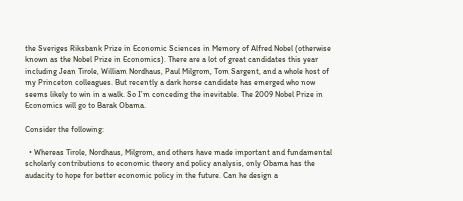the Sveriges Riksbank Prize in Economic Sciences in Memory of Alfred Nobel (otherwise known as the Nobel Prize in Economics). There are a lot of great candidates this year including Jean Tirole, William Nordhaus, Paul Milgrom, Tom Sargent, and a whole host of my Princeton colleagues. But recently a dark horse candidate has emerged who now seems likely to win in a walk. So I’m conceding the inevitable. The 2009 Nobel Prize in Economics will go to Barak Obama.

Consider the following:

  • Whereas Tirole, Nordhaus, Milgrom, and others have made important and fundamental scholarly contributions to economic theory and policy analysis, only Obama has the audacity to hope for better economic policy in the future. Can he design a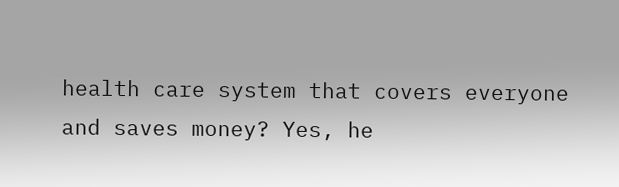health care system that covers everyone and saves money? Yes, he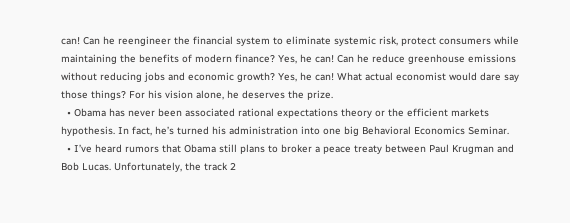can! Can he reengineer the financial system to eliminate systemic risk, protect consumers while maintaining the benefits of modern finance? Yes, he can! Can he reduce greenhouse emissions without reducing jobs and economic growth? Yes, he can! What actual economist would dare say those things? For his vision alone, he deserves the prize.
  • Obama has never been associated rational expectations theory or the efficient markets hypothesis. In fact, he’s turned his administration into one big Behavioral Economics Seminar.
  • I’ve heard rumors that Obama still plans to broker a peace treaty between Paul Krugman and Bob Lucas. Unfortunately, the track 2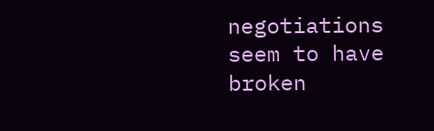negotiations seem to have broken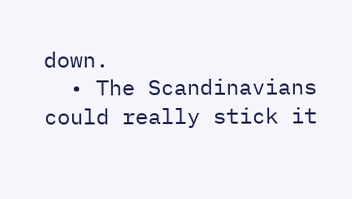down.
  • The Scandinavians could really stick it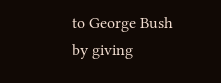to George Bush by giving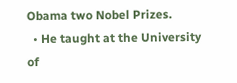Obama two Nobel Prizes.
  • He taught at the University of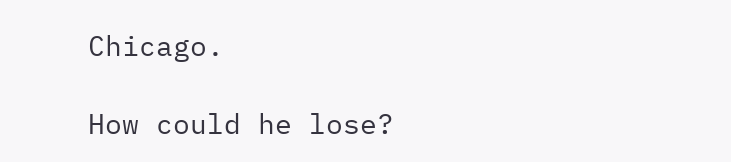Chicago.

How could he lose?